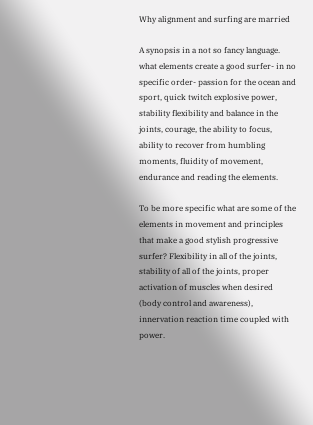Why alignment and surfing are married

A synopsis in a not so fancy language.
what elements create a good surfer- in no specific order- passion for the ocean and sport, quick twitch explosive power, stability flexibility and balance in the joints, courage, the ability to focus, ability to recover from humbling moments, fluidity of movement, endurance and reading the elements.

To be more specific what are some of the elements in movement and principles that make a good stylish progressive surfer? Flexibility in all of the joints, stability of all of the joints, proper activation of muscles when desired (body control and awareness), innervation reaction time coupled with power.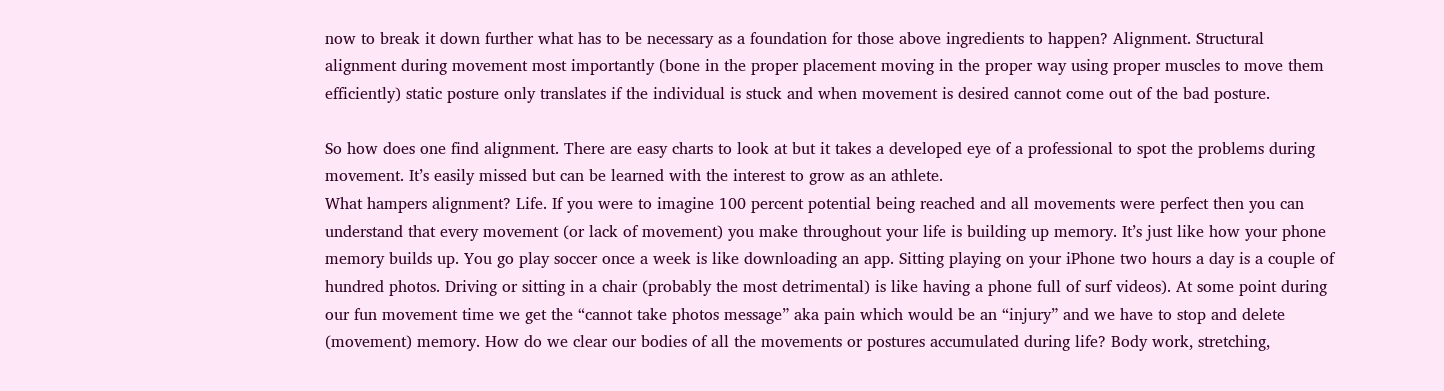now to break it down further what has to be necessary as a foundation for those above ingredients to happen? Alignment. Structural alignment during movement most importantly (bone in the proper placement moving in the proper way using proper muscles to move them efficiently) static posture only translates if the individual is stuck and when movement is desired cannot come out of the bad posture.

So how does one find alignment. There are easy charts to look at but it takes a developed eye of a professional to spot the problems during movement. It’s easily missed but can be learned with the interest to grow as an athlete.
What hampers alignment? Life. If you were to imagine 100 percent potential being reached and all movements were perfect then you can understand that every movement (or lack of movement) you make throughout your life is building up memory. It’s just like how your phone memory builds up. You go play soccer once a week is like downloading an app. Sitting playing on your iPhone two hours a day is a couple of hundred photos. Driving or sitting in a chair (probably the most detrimental) is like having a phone full of surf videos). At some point during our fun movement time we get the “cannot take photos message” aka pain which would be an “injury” and we have to stop and delete (movement) memory. How do we clear our bodies of all the movements or postures accumulated during life? Body work, stretching,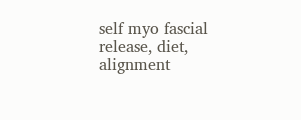self myo fascial release, diet, alignment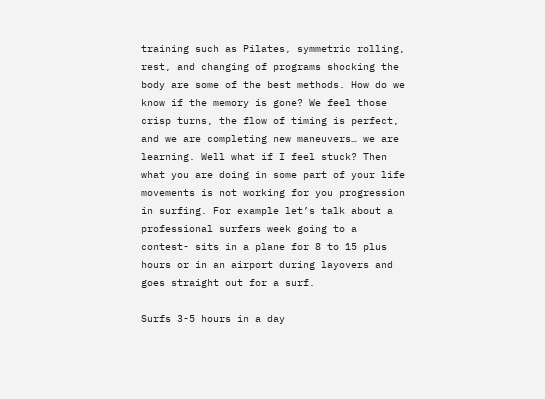training such as Pilates, symmetric rolling, rest, and changing of programs shocking the body are some of the best methods. How do we know if the memory is gone? We feel those crisp turns, the flow of timing is perfect, and we are completing new maneuvers… we are learning. Well what if I feel stuck? Then what you are doing in some part of your life movements is not working for you progression in surfing. For example let’s talk about a professional surfers week going to a contest- sits in a plane for 8 to 15 plus hours or in an airport during layovers and goes straight out for a surf.

Surfs 3-5 hours in a day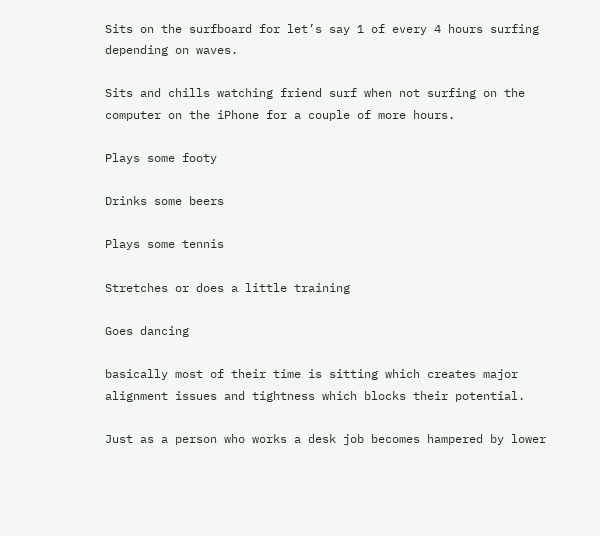Sits on the surfboard for let’s say 1 of every 4 hours surfing depending on waves.

Sits and chills watching friend surf when not surfing on the computer on the iPhone for a couple of more hours.

Plays some footy

Drinks some beers

Plays some tennis

Stretches or does a little training

Goes dancing

basically most of their time is sitting which creates major alignment issues and tightness which blocks their potential.

Just as a person who works a desk job becomes hampered by lower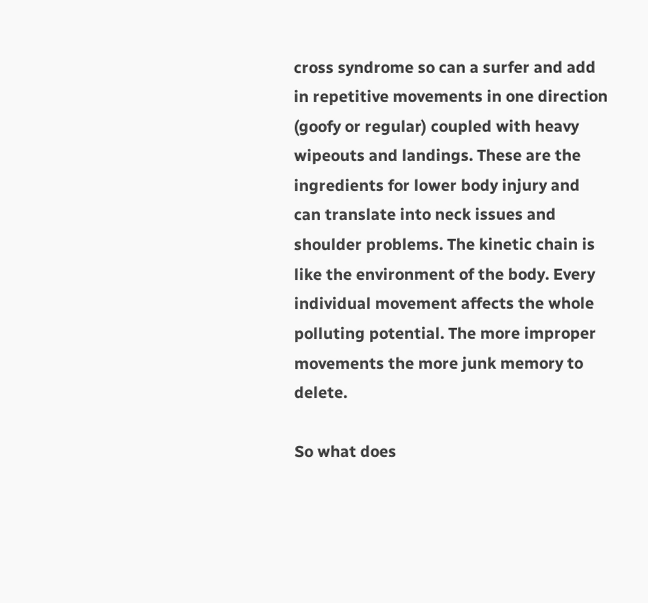cross syndrome so can a surfer and add in repetitive movements in one direction (goofy or regular) coupled with heavy wipeouts and landings. These are the ingredients for lower body injury and can translate into neck issues and shoulder problems. The kinetic chain is like the environment of the body. Every individual movement affects the whole polluting potential. The more improper movements the more junk memory to delete.

So what does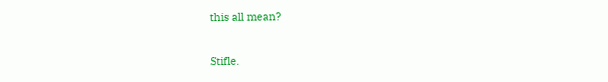this all mean?

Stifle.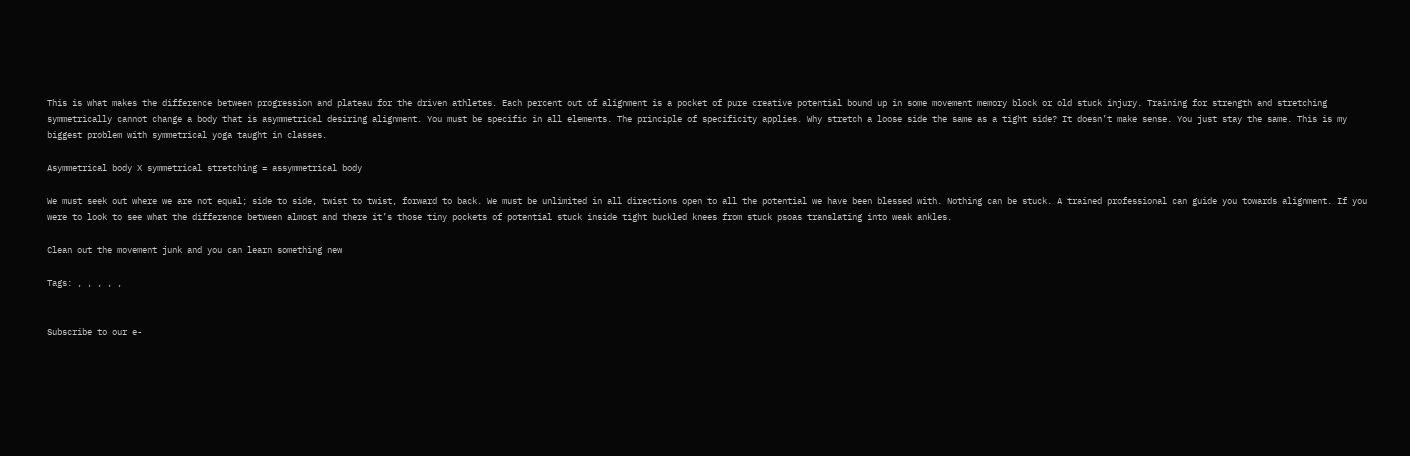This is what makes the difference between progression and plateau for the driven athletes. Each percent out of alignment is a pocket of pure creative potential bound up in some movement memory block or old stuck injury. Training for strength and stretching symmetrically cannot change a body that is asymmetrical desiring alignment. You must be specific in all elements. The principle of specificity applies. Why stretch a loose side the same as a tight side? It doesn’t make sense. You just stay the same. This is my biggest problem with symmetrical yoga taught in classes.

Asymmetrical body X symmetrical stretching = assymmetrical body

We must seek out where we are not equal; side to side, twist to twist, forward to back. We must be unlimited in all directions open to all the potential we have been blessed with. Nothing can be stuck. A trained professional can guide you towards alignment. If you were to look to see what the difference between almost and there it’s those tiny pockets of potential stuck inside tight buckled knees from stuck psoas translating into weak ankles.

Clean out the movement junk and you can learn something new

Tags: , , , , ,


Subscribe to our e-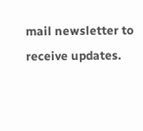mail newsletter to receive updates.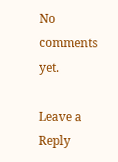No comments yet.

Leave a Reply